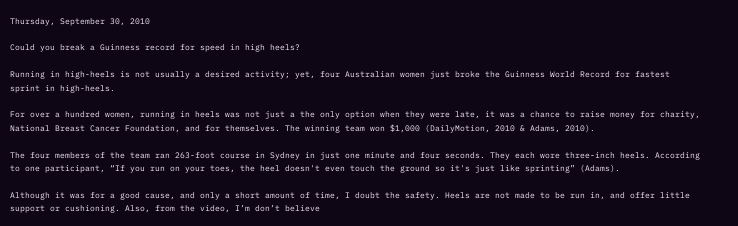Thursday, September 30, 2010

Could you break a Guinness record for speed in high heels?

Running in high-heels is not usually a desired activity; yet, four Australian women just broke the Guinness World Record for fastest sprint in high-heels.

For over a hundred women, running in heels was not just a the only option when they were late, it was a chance to raise money for charity, National Breast Cancer Foundation, and for themselves. The winning team won $1,000 (DailyMotion, 2010 & Adams, 2010).

The four members of the team ran 263-foot course in Sydney in just one minute and four seconds. They each wore three-inch heels. According to one participant, “If you run on your toes, the heel doesn't even touch the ground so it's just like sprinting” (Adams).

Although it was for a good cause, and only a short amount of time, I doubt the safety. Heels are not made to be run in, and offer little support or cushioning. Also, from the video, I’m don’t believe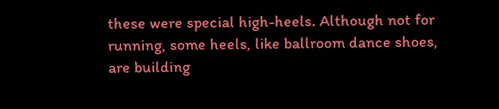these were special high-heels. Although not for running, some heels, like ballroom dance shoes, are building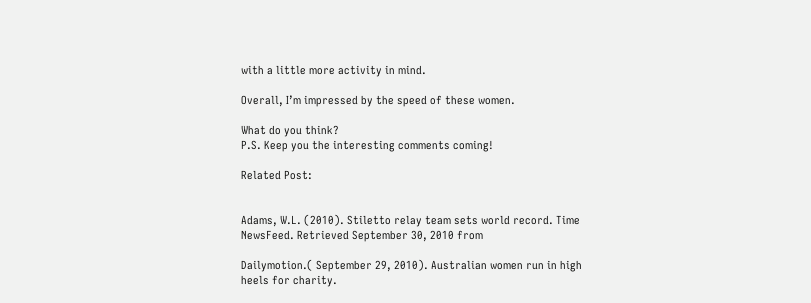with a little more activity in mind.

Overall, I’m impressed by the speed of these women.

What do you think?
P.S. Keep you the interesting comments coming!

Related Post:


Adams, W.L. (2010). Stiletto relay team sets world record. Time NewsFeed. Retrieved September 30, 2010 from

Dailymotion.( September 29, 2010). Australian women run in high heels for charity.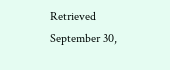Retrieved September 30,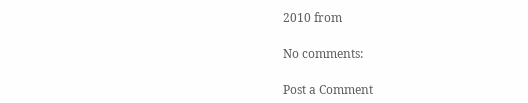2010 from

No comments:

Post a Comment